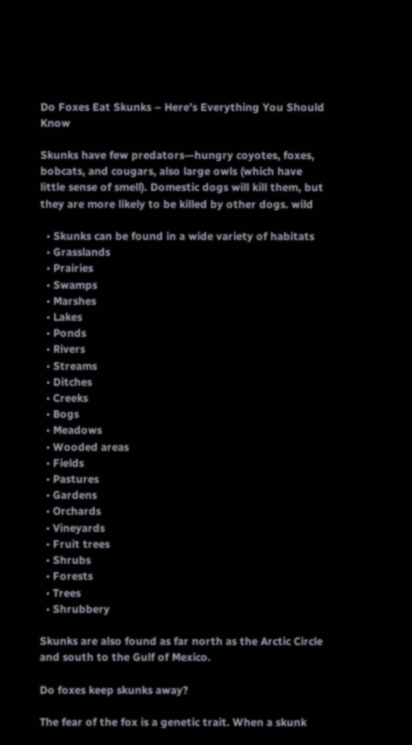Do Foxes Eat Skunks – Here’s Everything You Should Know

Skunks have few predators—hungry coyotes, foxes, bobcats, and cougars, also large owls (which have little sense of smell). Domestic dogs will kill them, but they are more likely to be killed by other dogs. wild

  • Skunks can be found in a wide variety of habitats
  • Grasslands
  • Prairies
  • Swamps
  • Marshes
  • Lakes
  • Ponds
  • Rivers
  • Streams
  • Ditches
  • Creeks
  • Bogs
  • Meadows
  • Wooded areas
  • Fields
  • Pastures
  • Gardens
  • Orchards
  • Vineyards
  • Fruit trees
  • Shrubs
  • Forests
  • Trees
  • Shrubbery

Skunks are also found as far north as the Arctic Circle and south to the Gulf of Mexico.

Do foxes keep skunks away?

The fear of the fox is a genetic trait. When a skunk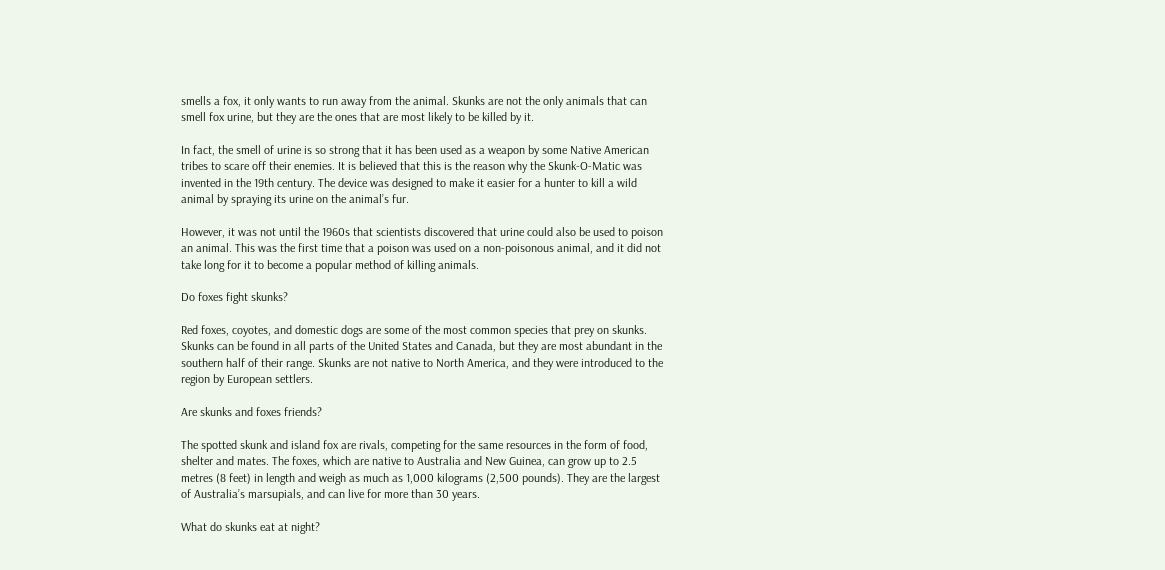smells a fox, it only wants to run away from the animal. Skunks are not the only animals that can smell fox urine, but they are the ones that are most likely to be killed by it.

In fact, the smell of urine is so strong that it has been used as a weapon by some Native American tribes to scare off their enemies. It is believed that this is the reason why the Skunk-O-Matic was invented in the 19th century. The device was designed to make it easier for a hunter to kill a wild animal by spraying its urine on the animal’s fur.

However, it was not until the 1960s that scientists discovered that urine could also be used to poison an animal. This was the first time that a poison was used on a non-poisonous animal, and it did not take long for it to become a popular method of killing animals.

Do foxes fight skunks?

Red foxes, coyotes, and domestic dogs are some of the most common species that prey on skunks. Skunks can be found in all parts of the United States and Canada, but they are most abundant in the southern half of their range. Skunks are not native to North America, and they were introduced to the region by European settlers.

Are skunks and foxes friends?

The spotted skunk and island fox are rivals, competing for the same resources in the form of food, shelter and mates. The foxes, which are native to Australia and New Guinea, can grow up to 2.5 metres (8 feet) in length and weigh as much as 1,000 kilograms (2,500 pounds). They are the largest of Australia’s marsupials, and can live for more than 30 years.

What do skunks eat at night?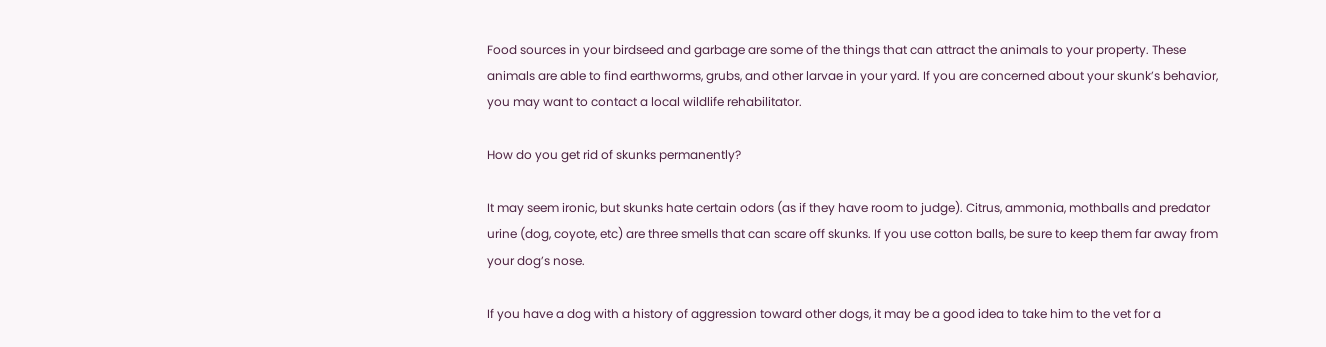Food sources in your birdseed and garbage are some of the things that can attract the animals to your property. These animals are able to find earthworms, grubs, and other larvae in your yard. If you are concerned about your skunk’s behavior, you may want to contact a local wildlife rehabilitator.

How do you get rid of skunks permanently?

It may seem ironic, but skunks hate certain odors (as if they have room to judge). Citrus, ammonia, mothballs and predator urine (dog, coyote, etc) are three smells that can scare off skunks. If you use cotton balls, be sure to keep them far away from your dog’s nose.

If you have a dog with a history of aggression toward other dogs, it may be a good idea to take him to the vet for a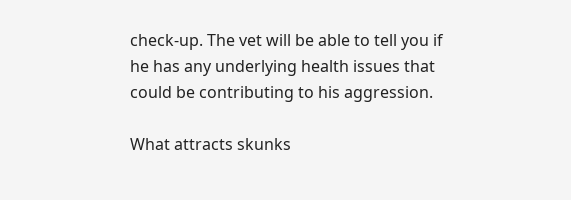check-up. The vet will be able to tell you if he has any underlying health issues that could be contributing to his aggression.

What attracts skunks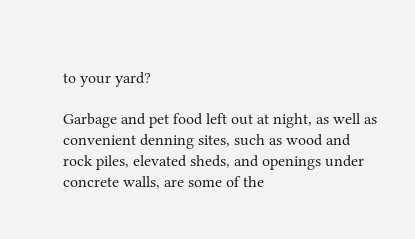to your yard?

Garbage and pet food left out at night, as well as convenient denning sites, such as wood and rock piles, elevated sheds, and openings under concrete walls, are some of the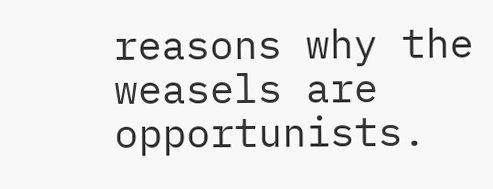reasons why the weasels are opportunists.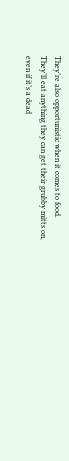They’re also opportunistic when it comes to food. They’ll eat anything they can get their grubby mitts on, even if it’s a dead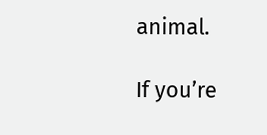animal.

If you’re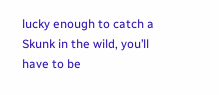lucky enough to catch a Skunk in the wild, you’ll have to be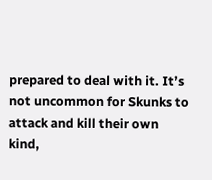prepared to deal with it. It’s not uncommon for Skunks to attack and kill their own kind,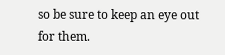so be sure to keep an eye out for them.